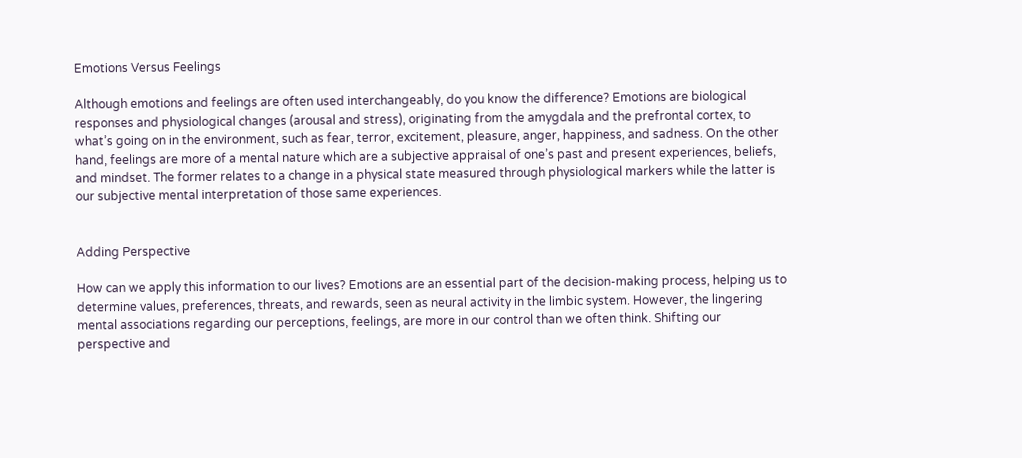Emotions Versus Feelings

Although emotions and feelings are often used interchangeably, do you know the difference? Emotions are biological responses and physiological changes (arousal and stress), originating from the amygdala and the prefrontal cortex, to what’s going on in the environment, such as fear, terror, excitement, pleasure, anger, happiness, and sadness. On the other hand, feelings are more of a mental nature which are a subjective appraisal of one’s past and present experiences, beliefs, and mindset. The former relates to a change in a physical state measured through physiological markers while the latter is our subjective mental interpretation of those same experiences.


Adding Perspective

How can we apply this information to our lives? Emotions are an essential part of the decision-making process, helping us to determine values, preferences, threats, and rewards, seen as neural activity in the limbic system. However, the lingering mental associations regarding our perceptions, feelings, are more in our control than we often think. Shifting our perspective and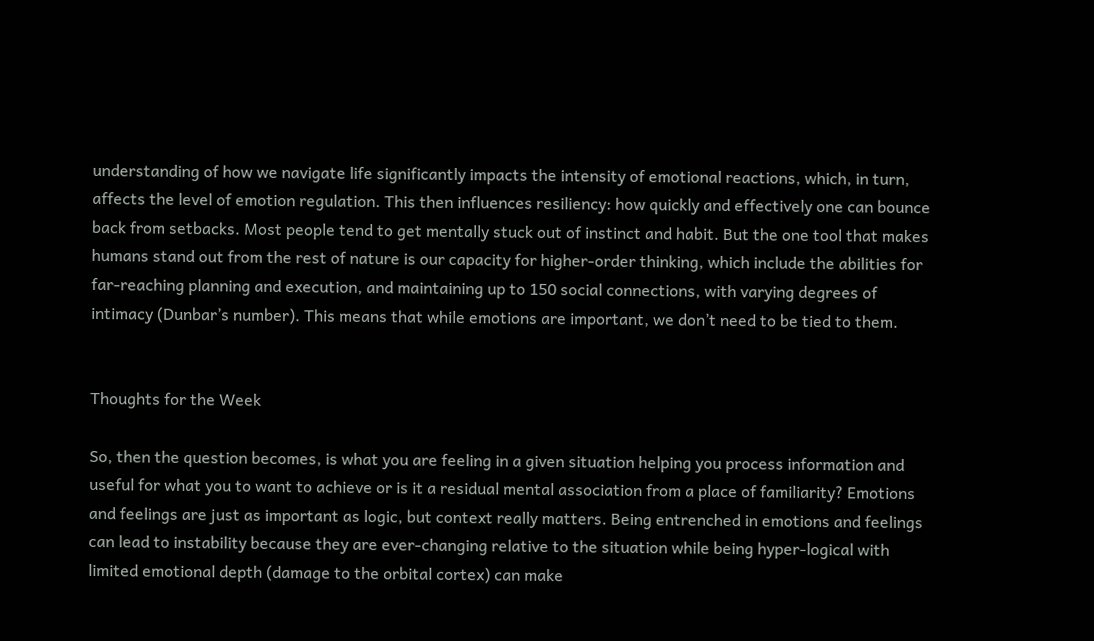understanding of how we navigate life significantly impacts the intensity of emotional reactions, which, in turn, affects the level of emotion regulation. This then influences resiliency: how quickly and effectively one can bounce back from setbacks. Most people tend to get mentally stuck out of instinct and habit. But the one tool that makes humans stand out from the rest of nature is our capacity for higher-order thinking, which include the abilities for far-reaching planning and execution, and maintaining up to 150 social connections, with varying degrees of intimacy (Dunbar’s number). This means that while emotions are important, we don’t need to be tied to them.


Thoughts for the Week

So, then the question becomes, is what you are feeling in a given situation helping you process information and useful for what you to want to achieve or is it a residual mental association from a place of familiarity? Emotions and feelings are just as important as logic, but context really matters. Being entrenched in emotions and feelings can lead to instability because they are ever-changing relative to the situation while being hyper-logical with limited emotional depth (damage to the orbital cortex) can make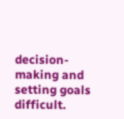decision-making and setting goals difficult.